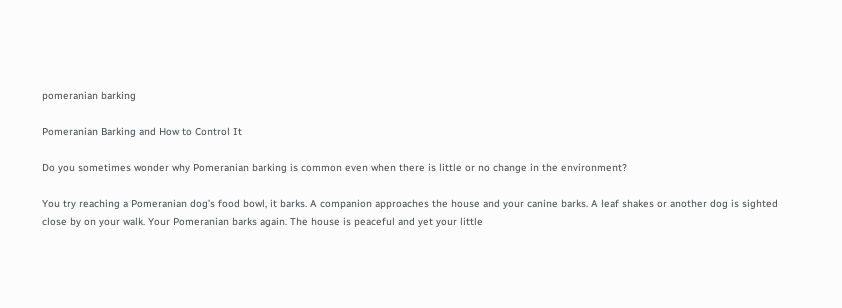pomeranian barking

Pomeranian Barking and How to Control It

Do you sometimes wonder why Pomeranian barking is common even when there is little or no change in the environment?

You try reaching a Pomeranian dog’s food bowl, it barks. A companion approaches the house and your canine barks. A leaf shakes or another dog is sighted close by on your walk. Your Pomeranian barks again. The house is peaceful and yet your little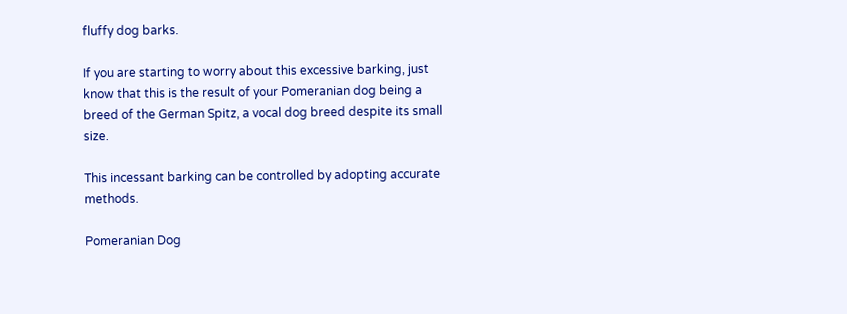fluffy dog barks.

If you are starting to worry about this excessive barking, just know that this is the result of your Pomeranian dog being a breed of the German Spitz, a vocal dog breed despite its small size.

This incessant barking can be controlled by adopting accurate methods.

Pomeranian Dog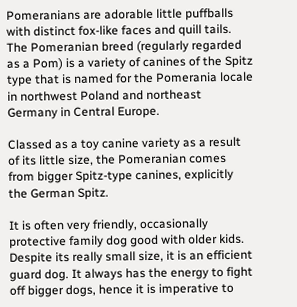Pomeranians are adorable little puffballs with distinct fox-like faces and quill tails. The Pomeranian breed (regularly regarded as a Pom) is a variety of canines of the Spitz type that is named for the Pomerania locale in northwest Poland and northeast Germany in Central Europe.

Classed as a toy canine variety as a result of its little size, the Pomeranian comes from bigger Spitz-type canines, explicitly the German Spitz.

It is often very friendly, occasionally protective family dog good with older kids. Despite its really small size, it is an efficient guard dog. It always has the energy to fight off bigger dogs, hence it is imperative to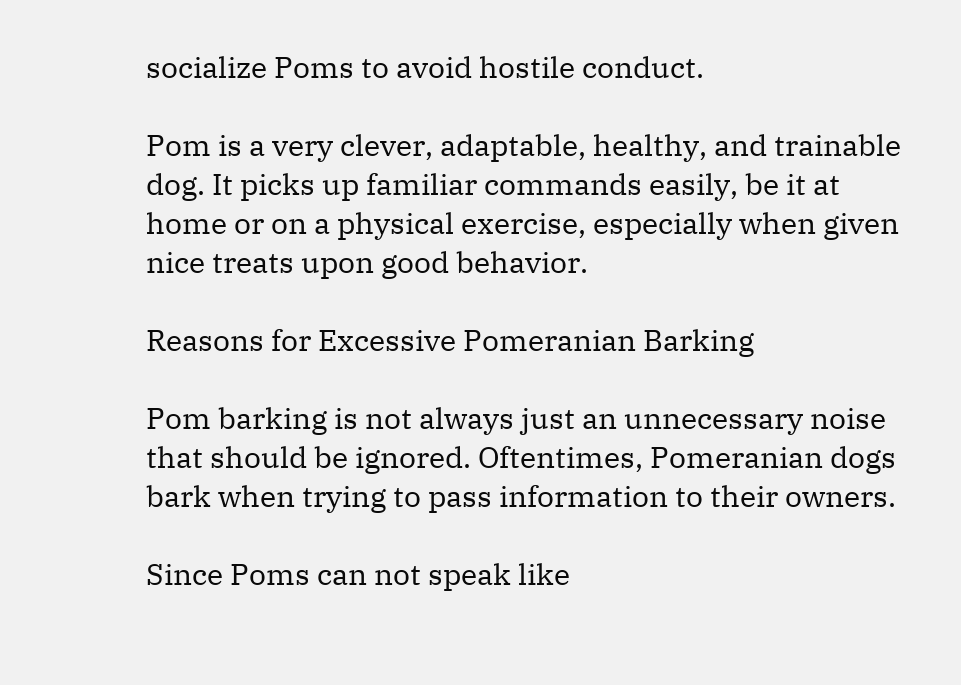socialize Poms to avoid hostile conduct.

Pom is a very clever, adaptable, healthy, and trainable dog. It picks up familiar commands easily, be it at home or on a physical exercise, especially when given nice treats upon good behavior.

Reasons for Excessive Pomeranian Barking

Pom barking is not always just an unnecessary noise that should be ignored. Oftentimes, Pomeranian dogs bark when trying to pass information to their owners.

Since Poms can not speak like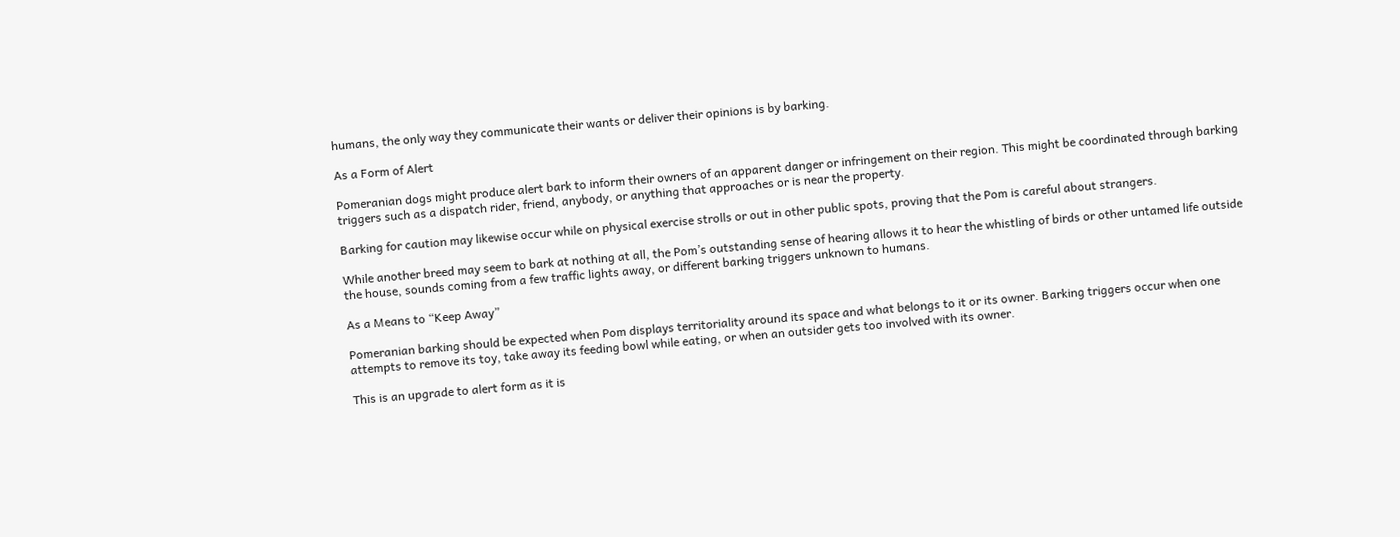humans, the only way they communicate their wants or deliver their opinions is by barking.

As a Form of Alert

Pomeranian dogs might produce alert bark to inform their owners of an apparent danger or infringement on their region. This might be coordinated through barking triggers such as a dispatch rider, friend, anybody, or anything that approaches or is near the property.

Barking for caution may likewise occur while on physical exercise strolls or out in other public spots, proving that the Pom is careful about strangers.

While another breed may seem to bark at nothing at all, the Pom’s outstanding sense of hearing allows it to hear the whistling of birds or other untamed life outside the house, sounds coming from a few traffic lights away, or different barking triggers unknown to humans.

As a Means to “Keep Away”

Pomeranian barking should be expected when Pom displays territoriality around its space and what belongs to it or its owner. Barking triggers occur when one attempts to remove its toy, take away its feeding bowl while eating, or when an outsider gets too involved with its owner.

This is an upgrade to alert form as it is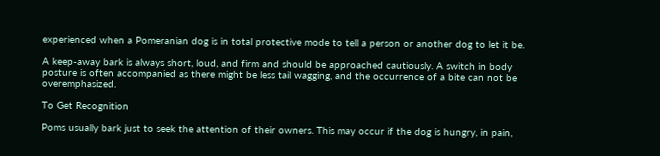experienced when a Pomeranian dog is in total protective mode to tell a person or another dog to let it be.

A keep-away bark is always short, loud, and firm and should be approached cautiously. A switch in body posture is often accompanied as there might be less tail wagging, and the occurrence of a bite can not be overemphasized.

To Get Recognition

Poms usually bark just to seek the attention of their owners. This may occur if the dog is hungry, in pain,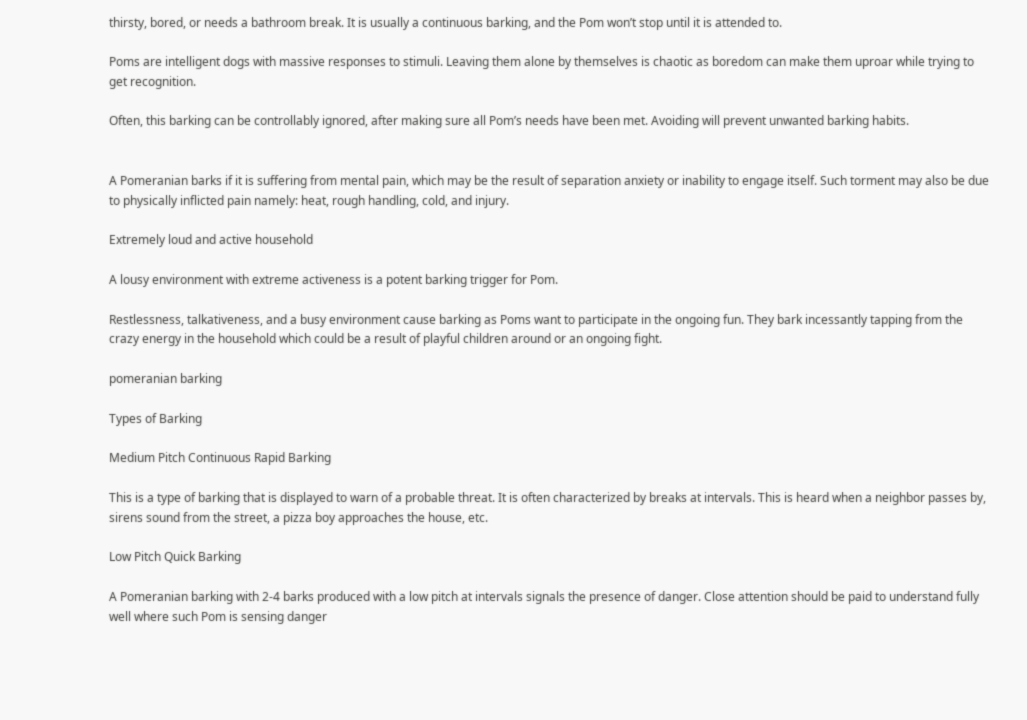thirsty, bored, or needs a bathroom break. It is usually a continuous barking, and the Pom won’t stop until it is attended to.

Poms are intelligent dogs with massive responses to stimuli. Leaving them alone by themselves is chaotic as boredom can make them uproar while trying to get recognition.

Often, this barking can be controllably ignored, after making sure all Pom’s needs have been met. Avoiding will prevent unwanted barking habits.


A Pomeranian barks if it is suffering from mental pain, which may be the result of separation anxiety or inability to engage itself. Such torment may also be due to physically inflicted pain namely: heat, rough handling, cold, and injury.

Extremely loud and active household

A lousy environment with extreme activeness is a potent barking trigger for Pom.

Restlessness, talkativeness, and a busy environment cause barking as Poms want to participate in the ongoing fun. They bark incessantly tapping from the crazy energy in the household which could be a result of playful children around or an ongoing fight.

pomeranian barking

Types of Barking

Medium Pitch Continuous Rapid Barking

This is a type of barking that is displayed to warn of a probable threat. It is often characterized by breaks at intervals. This is heard when a neighbor passes by,  sirens sound from the street, a pizza boy approaches the house, etc.

Low Pitch Quick Barking

A Pomeranian barking with 2-4 barks produced with a low pitch at intervals signals the presence of danger. Close attention should be paid to understand fully well where such Pom is sensing danger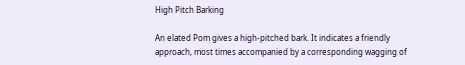High Pitch Barking

An elated Pom gives a high-pitched bark. It indicates a friendly approach, most times accompanied by a corresponding wagging of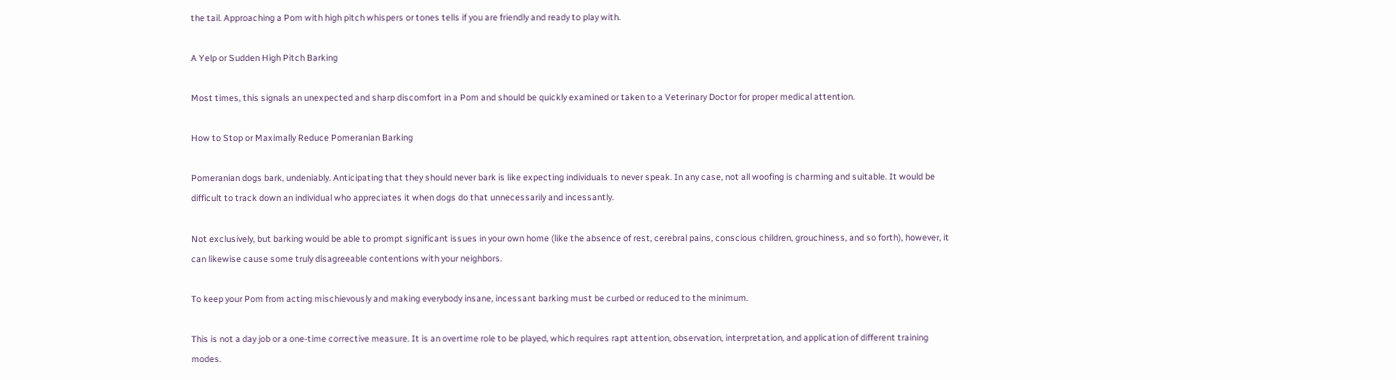the tail. Approaching a Pom with high pitch whispers or tones tells if you are friendly and ready to play with.

A Yelp or Sudden High Pitch Barking

Most times, this signals an unexpected and sharp discomfort in a Pom and should be quickly examined or taken to a Veterinary Doctor for proper medical attention.

How to Stop or Maximally Reduce Pomeranian Barking

Pomeranian dogs bark, undeniably. Anticipating that they should never bark is like expecting individuals to never speak. In any case, not all woofing is charming and suitable. It would be difficult to track down an individual who appreciates it when dogs do that unnecessarily and incessantly.

Not exclusively, but barking would be able to prompt significant issues in your own home (like the absence of rest, cerebral pains, conscious children, grouchiness, and so forth), however, it can likewise cause some truly disagreeable contentions with your neighbors.

To keep your Pom from acting mischievously and making everybody insane, incessant barking must be curbed or reduced to the minimum.

This is not a day job or a one-time corrective measure. It is an overtime role to be played, which requires rapt attention, observation, interpretation, and application of different training modes.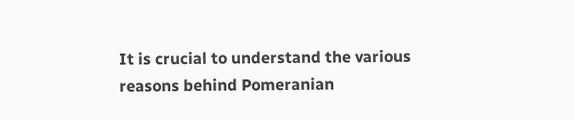It is crucial to understand the various reasons behind Pomeranian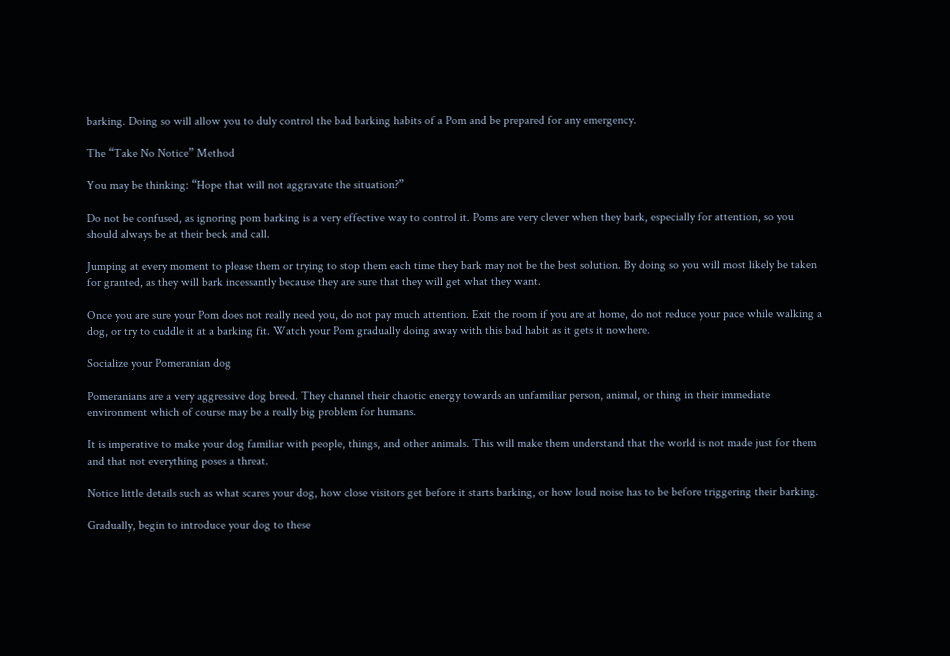barking. Doing so will allow you to duly control the bad barking habits of a Pom and be prepared for any emergency.

The “Take No Notice” Method

You may be thinking: “Hope that will not aggravate the situation?”

Do not be confused, as ignoring pom barking is a very effective way to control it. Poms are very clever when they bark, especially for attention, so you should always be at their beck and call.

Jumping at every moment to please them or trying to stop them each time they bark may not be the best solution. By doing so you will most likely be taken for granted, as they will bark incessantly because they are sure that they will get what they want.

Once you are sure your Pom does not really need you, do not pay much attention. Exit the room if you are at home, do not reduce your pace while walking a dog, or try to cuddle it at a barking fit. Watch your Pom gradually doing away with this bad habit as it gets it nowhere.

Socialize your Pomeranian dog

Pomeranians are a very aggressive dog breed. They channel their chaotic energy towards an unfamiliar person, animal, or thing in their immediate environment which of course may be a really big problem for humans.

It is imperative to make your dog familiar with people, things, and other animals. This will make them understand that the world is not made just for them and that not everything poses a threat.

Notice little details such as what scares your dog, how close visitors get before it starts barking, or how loud noise has to be before triggering their barking.

Gradually, begin to introduce your dog to these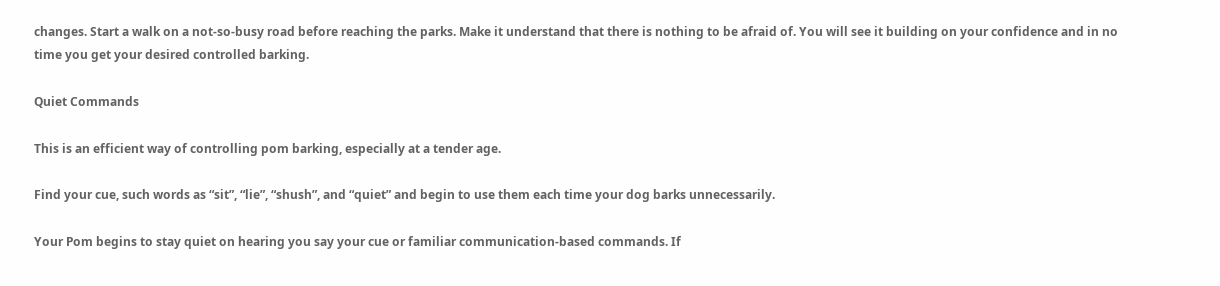changes. Start a walk on a not-so-busy road before reaching the parks. Make it understand that there is nothing to be afraid of. You will see it building on your confidence and in no time you get your desired controlled barking.

Quiet Commands

This is an efficient way of controlling pom barking, especially at a tender age.

Find your cue, such words as “sit”, “lie”, “shush”, and “quiet” and begin to use them each time your dog barks unnecessarily.

Your Pom begins to stay quiet on hearing you say your cue or familiar communication-based commands. If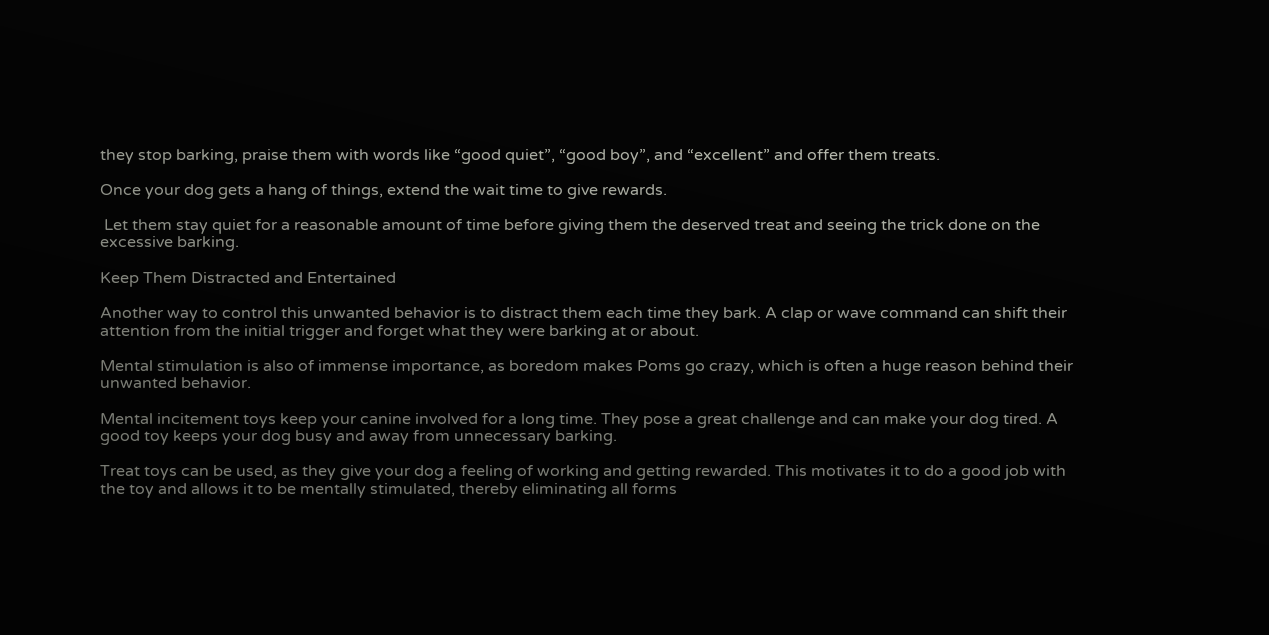they stop barking, praise them with words like “good quiet”, “good boy”, and “excellent” and offer them treats.

Once your dog gets a hang of things, extend the wait time to give rewards.

 Let them stay quiet for a reasonable amount of time before giving them the deserved treat and seeing the trick done on the excessive barking.

Keep Them Distracted and Entertained

Another way to control this unwanted behavior is to distract them each time they bark. A clap or wave command can shift their attention from the initial trigger and forget what they were barking at or about.

Mental stimulation is also of immense importance, as boredom makes Poms go crazy, which is often a huge reason behind their unwanted behavior.

Mental incitement toys keep your canine involved for a long time. They pose a great challenge and can make your dog tired. A good toy keeps your dog busy and away from unnecessary barking.

Treat toys can be used, as they give your dog a feeling of working and getting rewarded. This motivates it to do a good job with the toy and allows it to be mentally stimulated, thereby eliminating all forms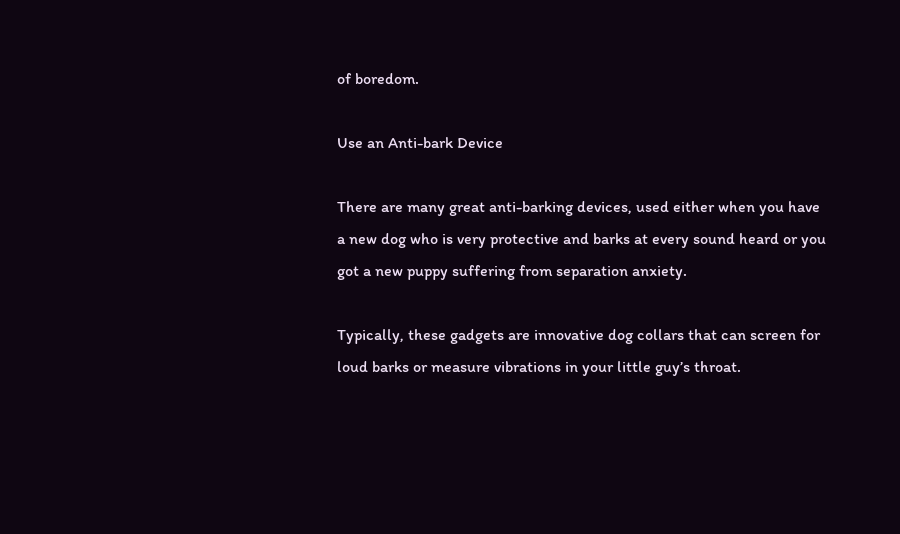of boredom.

Use an Anti-bark Device

There are many great anti-barking devices, used either when you have a new dog who is very protective and barks at every sound heard or you got a new puppy suffering from separation anxiety.

Typically, these gadgets are innovative dog collars that can screen for loud barks or measure vibrations in your little guy’s throat.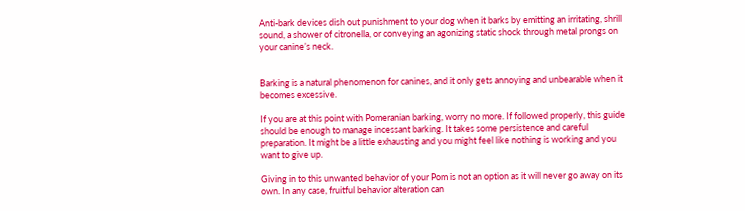Anti-bark devices dish out punishment to your dog when it barks by emitting an irritating, shrill sound, a shower of citronella, or conveying an agonizing static shock through metal prongs on your canine’s neck.


Barking is a natural phenomenon for canines, and it only gets annoying and unbearable when it becomes excessive.

If you are at this point with Pomeranian barking, worry no more. If followed properly, this guide should be enough to manage incessant barking. It takes some persistence and careful preparation. It might be a little exhausting and you might feel like nothing is working and you want to give up.

Giving in to this unwanted behavior of your Pom is not an option as it will never go away on its own. In any case, fruitful behavior alteration can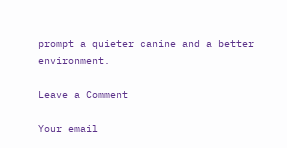prompt a quieter canine and a better environment.

Leave a Comment

Your email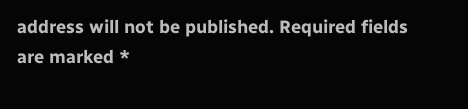address will not be published. Required fields are marked *